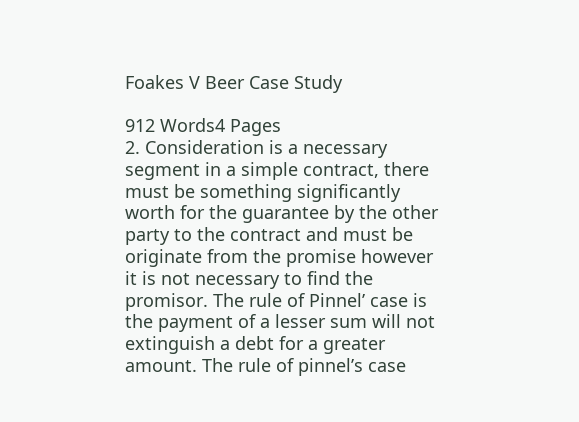Foakes V Beer Case Study

912 Words4 Pages
2. Consideration is a necessary segment in a simple contract, there must be something significantly worth for the guarantee by the other party to the contract and must be originate from the promise however it is not necessary to find the promisor. The rule of Pinnel’ case is the payment of a lesser sum will not extinguish a debt for a greater amount. The rule of pinnel’s case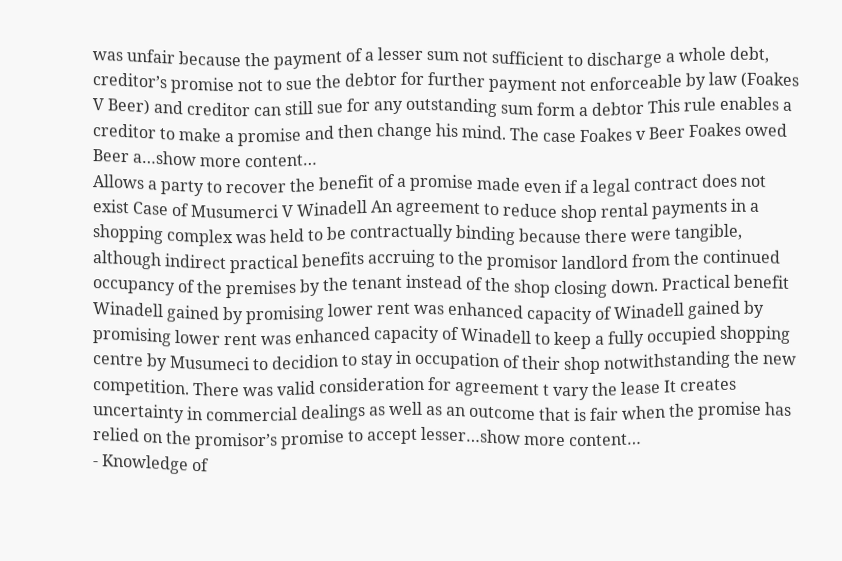was unfair because the payment of a lesser sum not sufficient to discharge a whole debt, creditor’s promise not to sue the debtor for further payment not enforceable by law (Foakes V Beer) and creditor can still sue for any outstanding sum form a debtor This rule enables a creditor to make a promise and then change his mind. The case Foakes v Beer Foakes owed Beer a…show more content…
Allows a party to recover the benefit of a promise made even if a legal contract does not exist Case of Musumerci V Winadell An agreement to reduce shop rental payments in a shopping complex was held to be contractually binding because there were tangible, although indirect practical benefits accruing to the promisor landlord from the continued occupancy of the premises by the tenant instead of the shop closing down. Practical benefit Winadell gained by promising lower rent was enhanced capacity of Winadell gained by promising lower rent was enhanced capacity of Winadell to keep a fully occupied shopping centre by Musumeci to decidion to stay in occupation of their shop notwithstanding the new competition. There was valid consideration for agreement t vary the lease It creates uncertainty in commercial dealings as well as an outcome that is fair when the promise has relied on the promisor’s promise to accept lesser…show more content…
- Knowledge of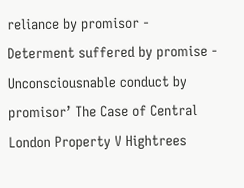reliance by promisor - Determent suffered by promise - Unconsciousnable conduct by promisor’ The Case of Central London Property V Hightrees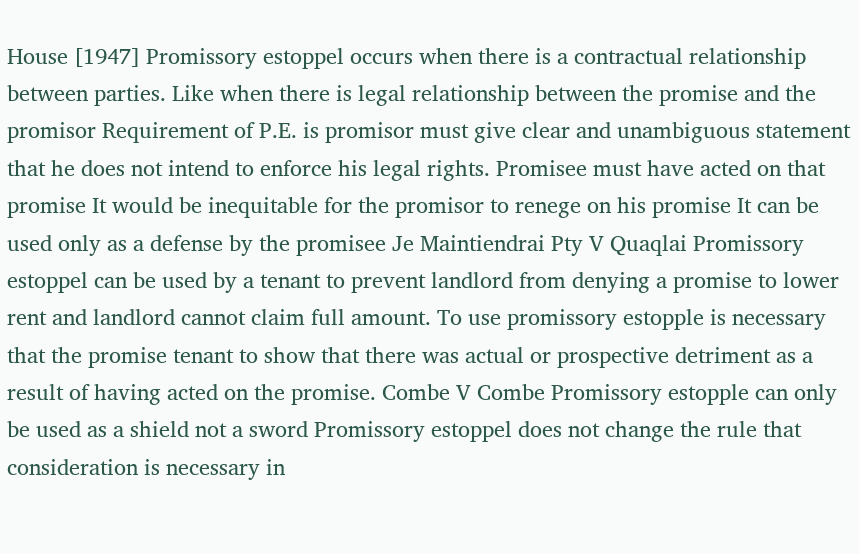House [1947] Promissory estoppel occurs when there is a contractual relationship between parties. Like when there is legal relationship between the promise and the promisor Requirement of P.E. is promisor must give clear and unambiguous statement that he does not intend to enforce his legal rights. Promisee must have acted on that promise It would be inequitable for the promisor to renege on his promise It can be used only as a defense by the promisee Je Maintiendrai Pty V Quaqlai Promissory estoppel can be used by a tenant to prevent landlord from denying a promise to lower rent and landlord cannot claim full amount. To use promissory estopple is necessary that the promise tenant to show that there was actual or prospective detriment as a result of having acted on the promise. Combe V Combe Promissory estopple can only be used as a shield not a sword Promissory estoppel does not change the rule that consideration is necessary in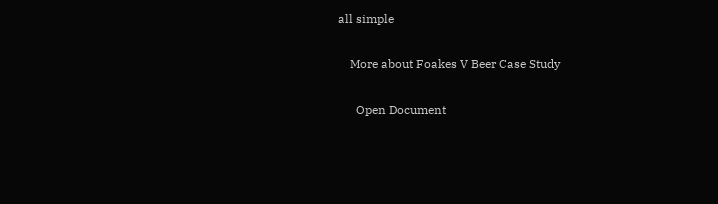all simple

    More about Foakes V Beer Case Study

      Open Document